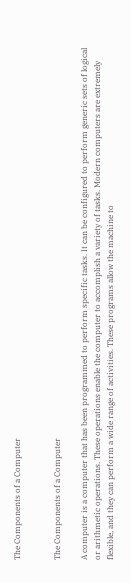The Components of a Computer


The Components of a Computer

A computer is a computer that has been programmed to perform specific tasks. It can be configured to perform generic sets of logical or arithmetic operations. These operations enable the computer to accomplish a variety of tasks. Modern computers are extremely flexible, and they can perform a wide range of activities. These programs allow the machine to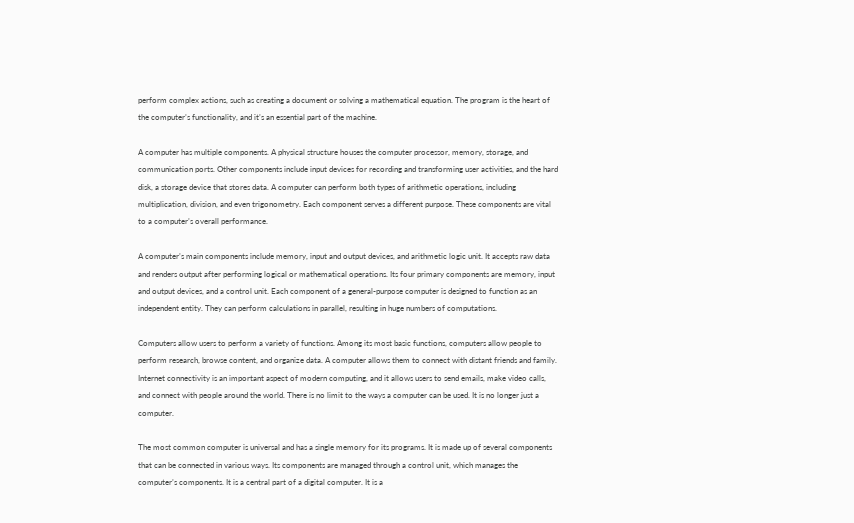perform complex actions, such as creating a document or solving a mathematical equation. The program is the heart of the computer’s functionality, and it’s an essential part of the machine.

A computer has multiple components. A physical structure houses the computer processor, memory, storage, and communication ports. Other components include input devices for recording and transforming user activities, and the hard disk, a storage device that stores data. A computer can perform both types of arithmetic operations, including multiplication, division, and even trigonometry. Each component serves a different purpose. These components are vital to a computer’s overall performance.

A computer’s main components include memory, input and output devices, and arithmetic logic unit. It accepts raw data and renders output after performing logical or mathematical operations. Its four primary components are memory, input and output devices, and a control unit. Each component of a general-purpose computer is designed to function as an independent entity. They can perform calculations in parallel, resulting in huge numbers of computations.

Computers allow users to perform a variety of functions. Among its most basic functions, computers allow people to perform research, browse content, and organize data. A computer allows them to connect with distant friends and family. Internet connectivity is an important aspect of modern computing, and it allows users to send emails, make video calls, and connect with people around the world. There is no limit to the ways a computer can be used. It is no longer just a computer.

The most common computer is universal and has a single memory for its programs. It is made up of several components that can be connected in various ways. Its components are managed through a control unit, which manages the computer’s components. It is a central part of a digital computer. It is a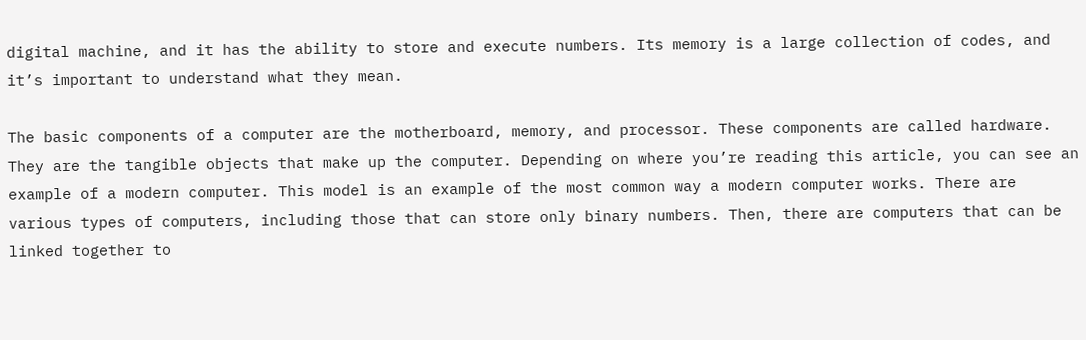digital machine, and it has the ability to store and execute numbers. Its memory is a large collection of codes, and it’s important to understand what they mean.

The basic components of a computer are the motherboard, memory, and processor. These components are called hardware. They are the tangible objects that make up the computer. Depending on where you’re reading this article, you can see an example of a modern computer. This model is an example of the most common way a modern computer works. There are various types of computers, including those that can store only binary numbers. Then, there are computers that can be linked together to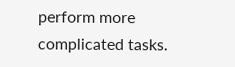perform more complicated tasks.